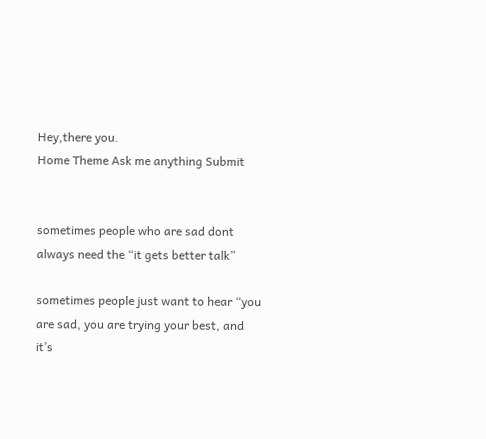Hey,there you.
Home Theme Ask me anything Submit


sometimes people who are sad dont always need the “it gets better talk”

sometimes people just want to hear “you are sad, you are trying your best, and it’s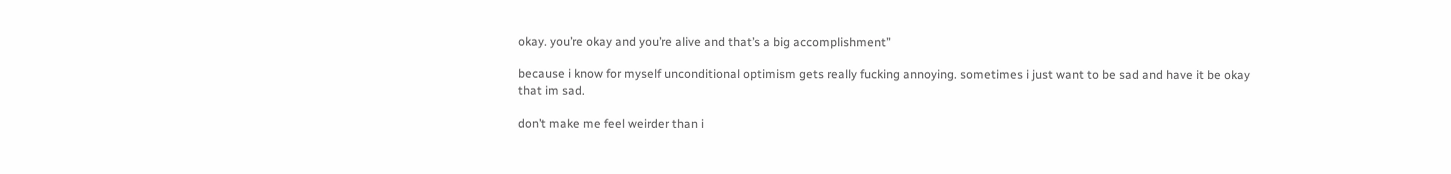okay. you’re okay and you’re alive and that’s a big accomplishment”

because i know for myself unconditional optimism gets really fucking annoying. sometimes i just want to be sad and have it be okay that im sad.

don’t make me feel weirder than i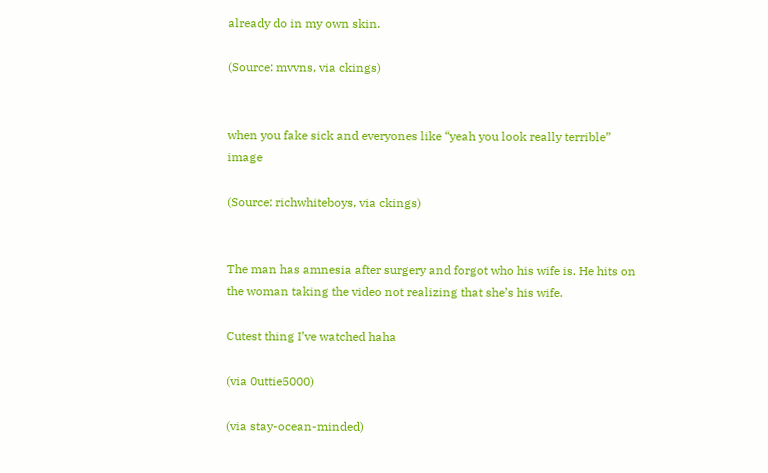already do in my own skin.

(Source: mvvns, via ckings)


when you fake sick and everyones like “yeah you look really terrible” image

(Source: richwhiteboys, via ckings)


The man has amnesia after surgery and forgot who his wife is. He hits on the woman taking the video not realizing that she’s his wife.

Cutest thing I’ve watched haha

(via 0uttie5000)

(via stay-ocean-minded)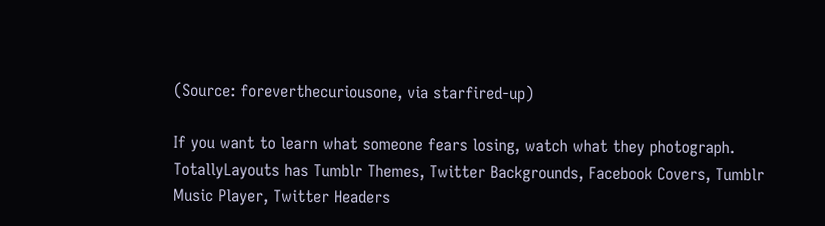(Source: foreverthecuriousone, via starfired-up)

If you want to learn what someone fears losing, watch what they photograph.
TotallyLayouts has Tumblr Themes, Twitter Backgrounds, Facebook Covers, Tumblr Music Player, Twitter Headers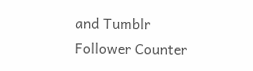and Tumblr Follower Counter